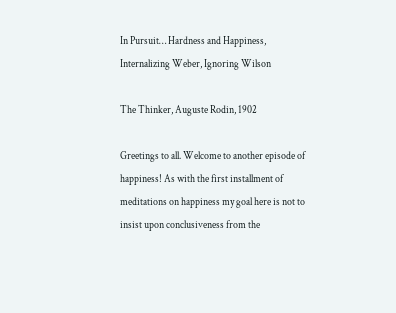In Pursuit… Hardness and Happiness, Internalizing Weber, Ignoring Wilson

The Thinker, Auguste Rodin, 1902

Greetings to all. Welcome to another episode of happiness! As with the first installment of meditations on happiness my goal here is not to insist upon conclusiveness from the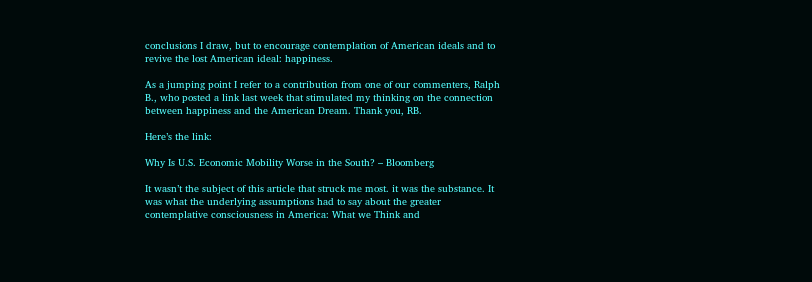conclusions I draw, but to encourage contemplation of American ideals and to revive the lost American ideal: happiness.

As a jumping point I refer to a contribution from one of our commenters, Ralph B., who posted a link last week that stimulated my thinking on the connection between happiness and the American Dream. Thank you, RB.

Here’s the link:

Why Is U.S. Economic Mobility Worse in the South? – Bloomberg

It wasn’t the subject of this article that struck me most. it was the substance. It was what the underlying assumptions had to say about the greater contemplative consciousness in America: What we Think and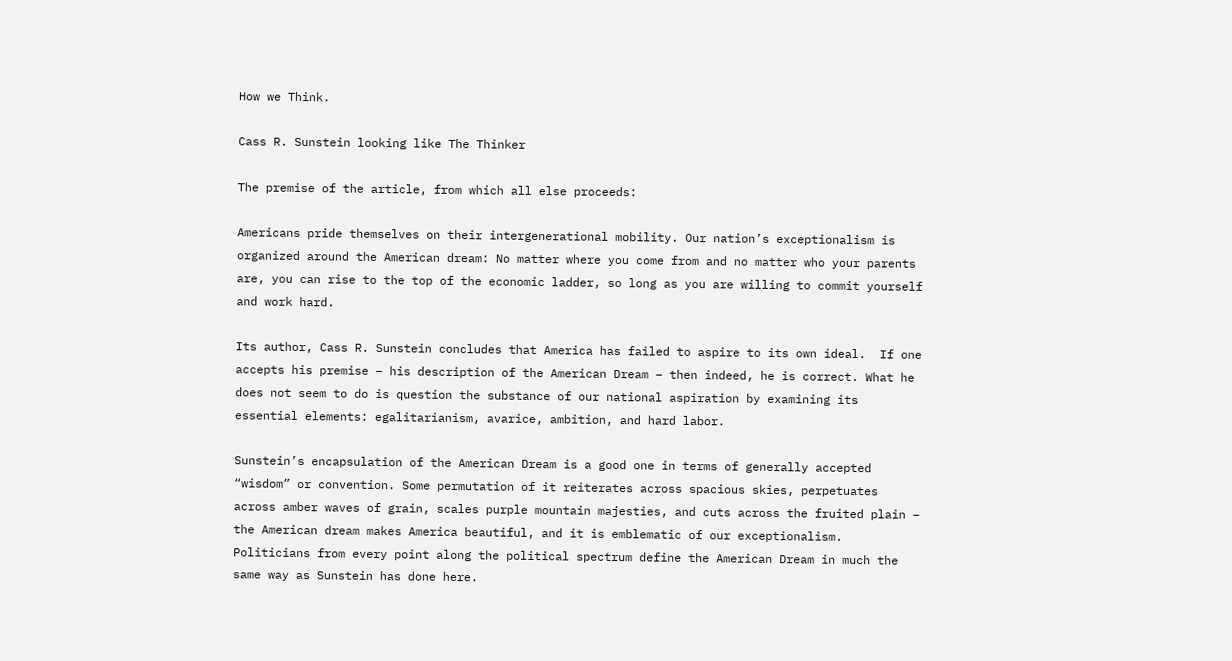How we Think.

Cass R. Sunstein looking like The Thinker

The premise of the article, from which all else proceeds:

Americans pride themselves on their intergenerational mobility. Our nation’s exceptionalism is organized around the American dream: No matter where you come from and no matter who your parents are, you can rise to the top of the economic ladder, so long as you are willing to commit yourself and work hard.

Its author, Cass R. Sunstein concludes that America has failed to aspire to its own ideal.  If one accepts his premise – his description of the American Dream – then indeed, he is correct. What he does not seem to do is question the substance of our national aspiration by examining its essential elements: egalitarianism, avarice, ambition, and hard labor.

Sunstein’s encapsulation of the American Dream is a good one in terms of generally accepted “wisdom” or convention. Some permutation of it reiterates across spacious skies, perpetuates across amber waves of grain, scales purple mountain majesties, and cuts across the fruited plain – the American dream makes America beautiful, and it is emblematic of our exceptionalism. Politicians from every point along the political spectrum define the American Dream in much the same way as Sunstein has done here.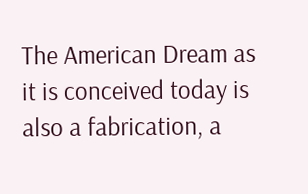The American Dream as it is conceived today is also a fabrication, a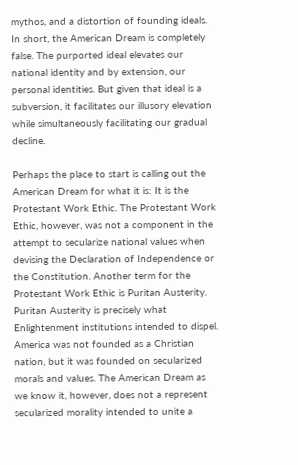mythos, and a distortion of founding ideals. In short, the American Dream is completely false. The purported ideal elevates our national identity and by extension, our personal identities. But given that ideal is a subversion, it facilitates our illusory elevation while simultaneously facilitating our gradual decline.

Perhaps the place to start is calling out the American Dream for what it is: It is the Protestant Work Ethic. The Protestant Work Ethic, however, was not a component in the attempt to secularize national values when devising the Declaration of Independence or the Constitution. Another term for the Protestant Work Ethic is Puritan Austerity. Puritan Austerity is precisely what Enlightenment institutions intended to dispel. America was not founded as a Christian nation, but it was founded on secularized morals and values. The American Dream as we know it, however, does not a represent secularized morality intended to unite a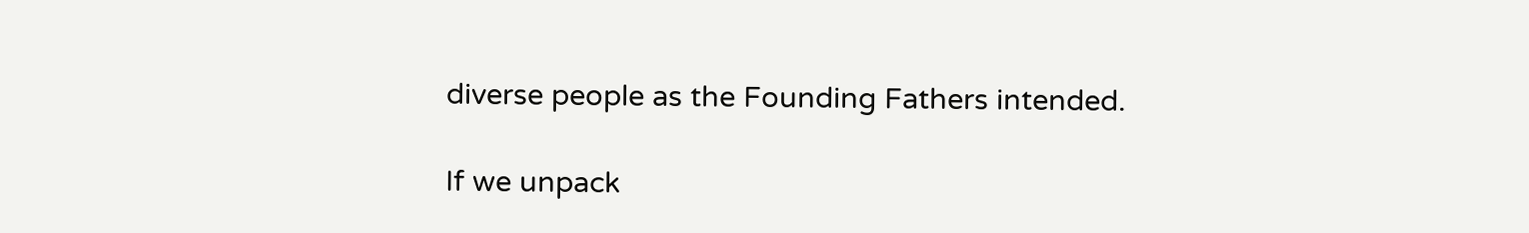diverse people as the Founding Fathers intended.

If we unpack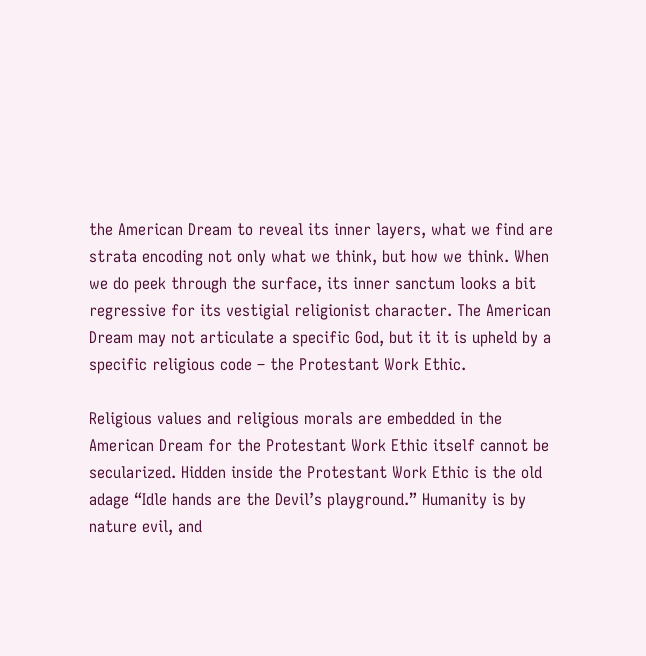the American Dream to reveal its inner layers, what we find are strata encoding not only what we think, but how we think. When we do peek through the surface, its inner sanctum looks a bit regressive for its vestigial religionist character. The American Dream may not articulate a specific God, but it it is upheld by a specific religious code – the Protestant Work Ethic.

Religious values and religious morals are embedded in the American Dream for the Protestant Work Ethic itself cannot be secularized. Hidden inside the Protestant Work Ethic is the old adage “Idle hands are the Devil’s playground.” Humanity is by nature evil, and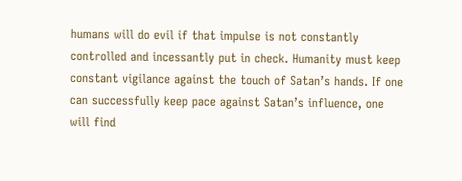humans will do evil if that impulse is not constantly controlled and incessantly put in check. Humanity must keep constant vigilance against the touch of Satan’s hands. If one can successfully keep pace against Satan’s influence, one will find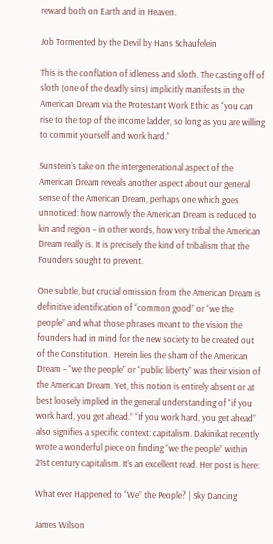reward both on Earth and in Heaven.

Job Tormented by the Devil by Hans Schaufelein

This is the conflation of idleness and sloth. The casting off of sloth (one of the deadly sins) implicitly manifests in the American Dream via the Protestant Work Ethic as “you can rise to the top of the income ladder, so long as you are willing to commit yourself and work hard.”

Sunstein’s take on the intergenerational aspect of the American Dream reveals another aspect about our general sense of the American Dream, perhaps one which goes unnoticed: how narrowly the American Dream is reduced to kin and region – in other words, how very tribal the American Dream really is. It is precisely the kind of tribalism that the Founders sought to prevent.

One subtle, but crucial omission from the American Dream is definitive identification of “common good” or “we the people” and what those phrases meant to the vision the founders had in mind for the new society to be created out of the Constitution.  Herein lies the sham of the American Dream – “we the people” or “public liberty” was their vision of the American Dream. Yet, this notion is entirely absent or at best loosely implied in the general understanding of “if you work hard, you get ahead.” “If you work hard, you get ahead” also signifies a specific context: capitalism. Dakinikat recently wrote a wonderful piece on finding “we the people” within 21st century capitalism. It’s an excellent read. Her post is here:

What ever Happened to “We” the People? | Sky Dancing

James Wilson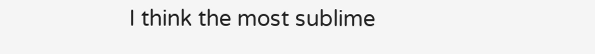I think the most sublime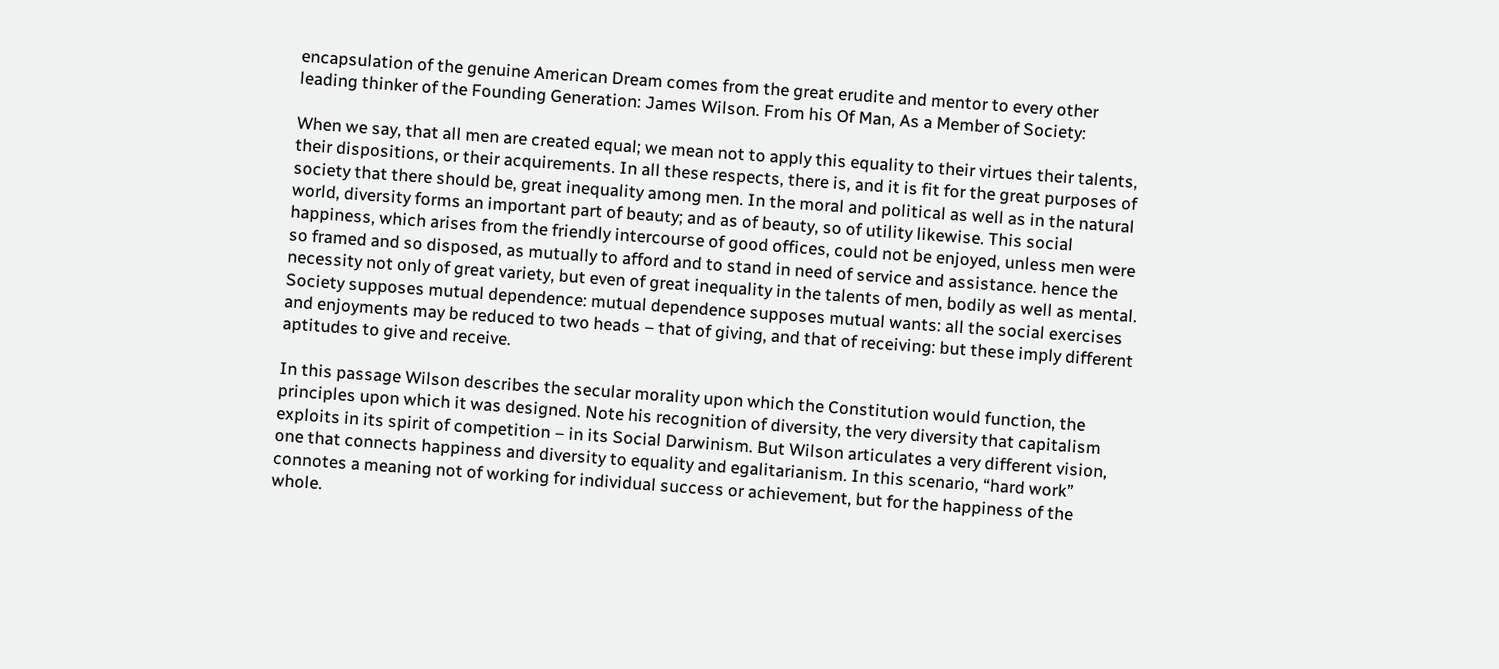encapsulation of the genuine American Dream comes from the great erudite and mentor to every other leading thinker of the Founding Generation: James Wilson. From his Of Man, As a Member of Society:

When we say, that all men are created equal; we mean not to apply this equality to their virtues their talents, their dispositions, or their acquirements. In all these respects, there is, and it is fit for the great purposes of society that there should be, great inequality among men. In the moral and political as well as in the natural world, diversity forms an important part of beauty; and as of beauty, so of utility likewise. This social happiness, which arises from the friendly intercourse of good offices, could not be enjoyed, unless men were so framed and so disposed, as mutually to afford and to stand in need of service and assistance. hence the necessity not only of great variety, but even of great inequality in the talents of men, bodily as well as mental. Society supposes mutual dependence: mutual dependence supposes mutual wants: all the social exercises and enjoyments may be reduced to two heads – that of giving, and that of receiving: but these imply different aptitudes to give and receive.

In this passage Wilson describes the secular morality upon which the Constitution would function, the principles upon which it was designed. Note his recognition of diversity, the very diversity that capitalism exploits in its spirit of competition – in its Social Darwinism. But Wilson articulates a very different vision, one that connects happiness and diversity to equality and egalitarianism. In this scenario, “hard work” connotes a meaning not of working for individual success or achievement, but for the happiness of the whole.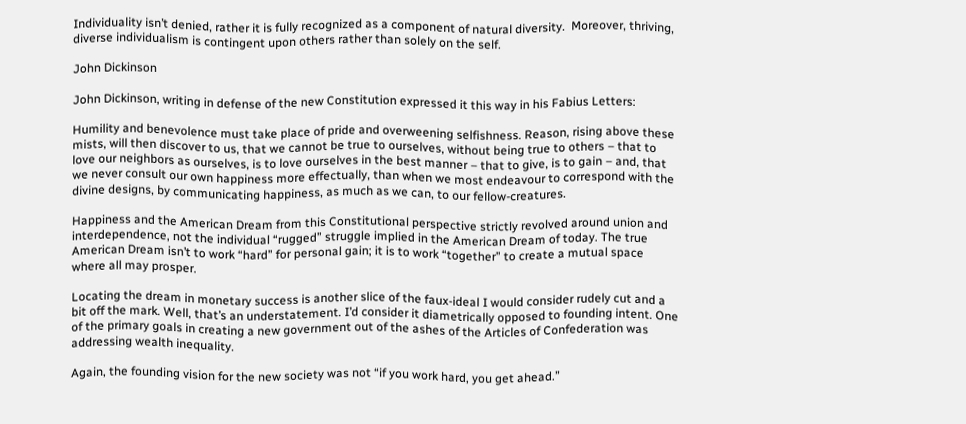Individuality isn’t denied, rather it is fully recognized as a component of natural diversity.  Moreover, thriving, diverse individualism is contingent upon others rather than solely on the self.

John Dickinson

John Dickinson, writing in defense of the new Constitution expressed it this way in his Fabius Letters:

Humility and benevolence must take place of pride and overweening selfishness. Reason, rising above these mists, will then discover to us, that we cannot be true to ourselves, without being true to others – that to love our neighbors as ourselves, is to love ourselves in the best manner – that to give, is to gain – and, that we never consult our own happiness more effectually, than when we most endeavour to correspond with the divine designs, by communicating happiness, as much as we can, to our fellow-creatures.

Happiness and the American Dream from this Constitutional perspective strictly revolved around union and interdependence, not the individual “rugged” struggle implied in the American Dream of today. The true American Dream isn’t to work “hard” for personal gain; it is to work “together” to create a mutual space where all may prosper.

Locating the dream in monetary success is another slice of the faux-ideal I would consider rudely cut and a bit off the mark. Well, that’s an understatement. I’d consider it diametrically opposed to founding intent. One of the primary goals in creating a new government out of the ashes of the Articles of Confederation was addressing wealth inequality.

Again, the founding vision for the new society was not “if you work hard, you get ahead.”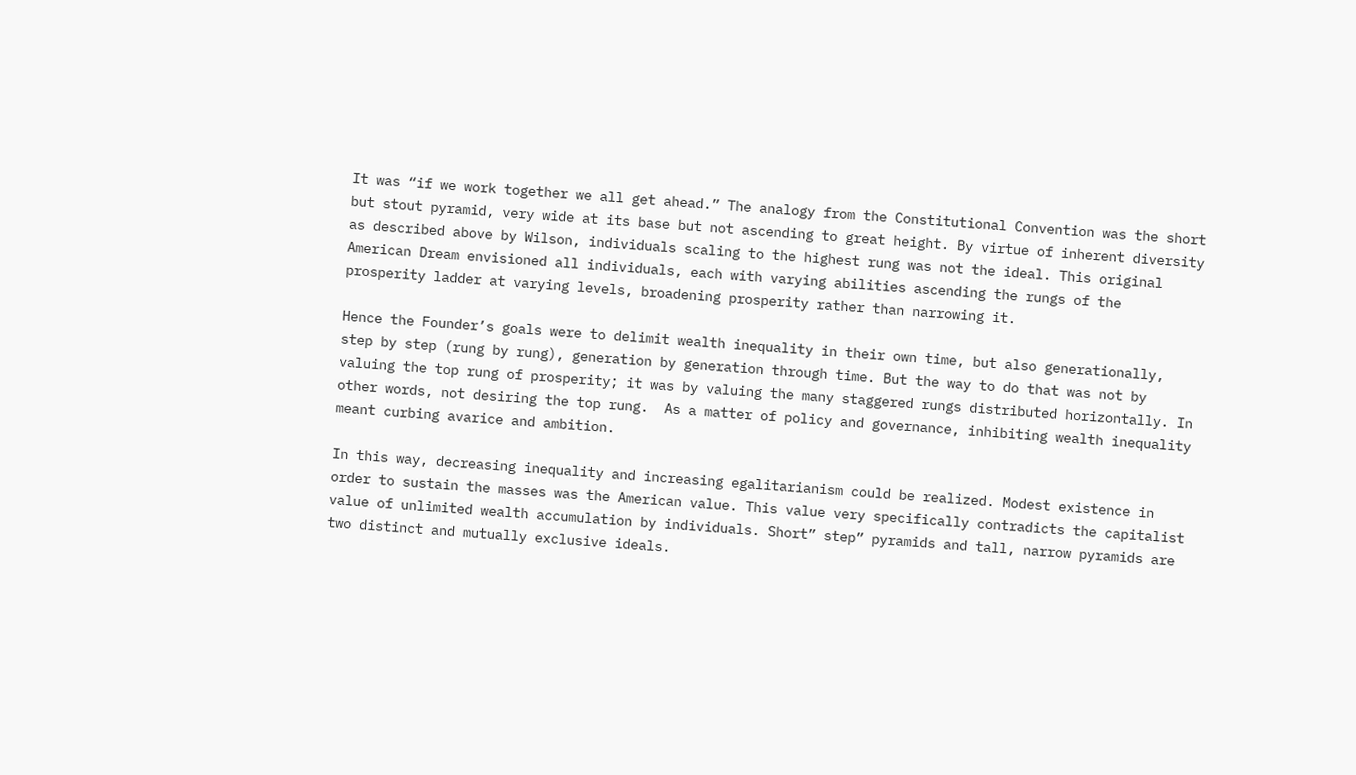It was “if we work together we all get ahead.” The analogy from the Constitutional Convention was the short but stout pyramid, very wide at its base but not ascending to great height. By virtue of inherent diversity as described above by Wilson, individuals scaling to the highest rung was not the ideal. This original American Dream envisioned all individuals, each with varying abilities ascending the rungs of the prosperity ladder at varying levels, broadening prosperity rather than narrowing it.

Hence the Founder’s goals were to delimit wealth inequality in their own time, but also generationally, step by step (rung by rung), generation by generation through time. But the way to do that was not by valuing the top rung of prosperity; it was by valuing the many staggered rungs distributed horizontally. In other words, not desiring the top rung.  As a matter of policy and governance, inhibiting wealth inequality meant curbing avarice and ambition.

In this way, decreasing inequality and increasing egalitarianism could be realized. Modest existence in order to sustain the masses was the American value. This value very specifically contradicts the capitalist value of unlimited wealth accumulation by individuals. Short” step” pyramids and tall, narrow pyramids are two distinct and mutually exclusive ideals.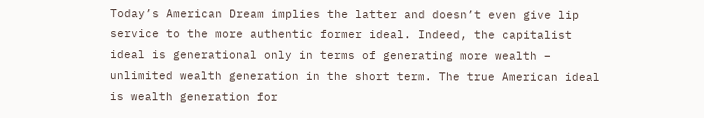Today’s American Dream implies the latter and doesn’t even give lip service to the more authentic former ideal. Indeed, the capitalist ideal is generational only in terms of generating more wealth – unlimited wealth generation in the short term. The true American ideal is wealth generation for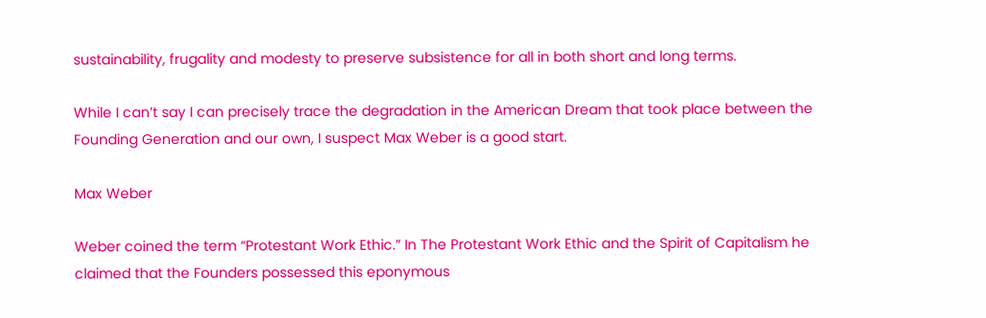sustainability, frugality and modesty to preserve subsistence for all in both short and long terms.

While I can’t say I can precisely trace the degradation in the American Dream that took place between the Founding Generation and our own, I suspect Max Weber is a good start.

Max Weber

Weber coined the term “Protestant Work Ethic.” In The Protestant Work Ethic and the Spirit of Capitalism he claimed that the Founders possessed this eponymous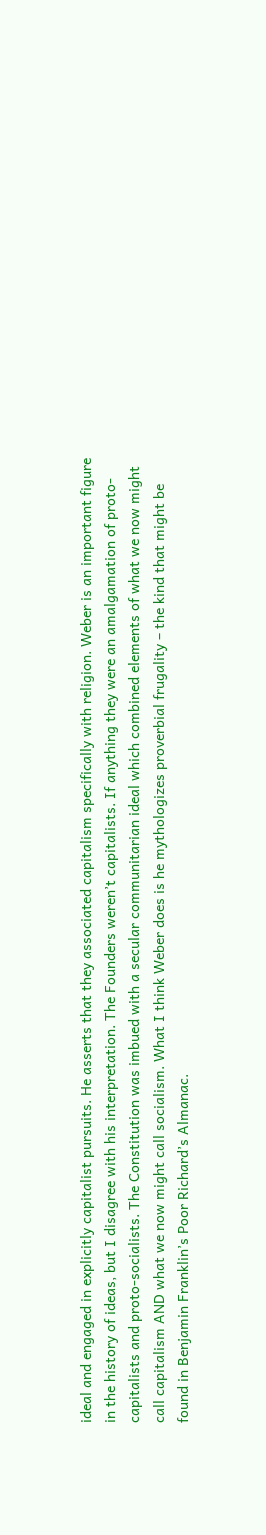ideal and engaged in explicitly capitalist pursuits. He asserts that they associated capitalism specifically with religion. Weber is an important figure in the history of ideas, but I disagree with his interpretation. The Founders weren’t capitalists. If anything they were an amalgamation of proto-capitalists and proto-socialists. The Constitution was imbued with a secular communitarian ideal which combined elements of what we now might call capitalism AND what we now might call socialism. What I think Weber does is he mythologizes proverbial frugality – the kind that might be found in Benjamin Franklin’s Poor Richard’s Almanac.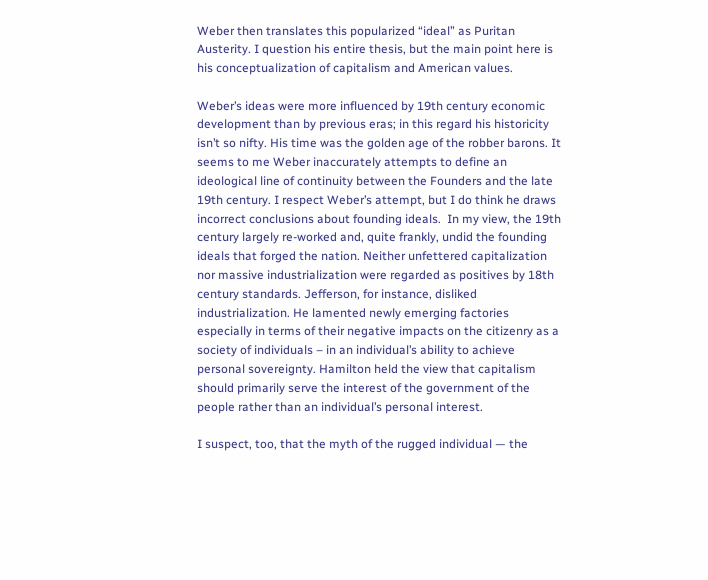Weber then translates this popularized “ideal” as Puritan Austerity. I question his entire thesis, but the main point here is his conceptualization of capitalism and American values.

Weber’s ideas were more influenced by 19th century economic development than by previous eras; in this regard his historicity isn’t so nifty. His time was the golden age of the robber barons. It seems to me Weber inaccurately attempts to define an ideological line of continuity between the Founders and the late 19th century. I respect Weber’s attempt, but I do think he draws incorrect conclusions about founding ideals.  In my view, the 19th century largely re-worked and, quite frankly, undid the founding ideals that forged the nation. Neither unfettered capitalization nor massive industrialization were regarded as positives by 18th century standards. Jefferson, for instance, disliked industrialization. He lamented newly emerging factories especially in terms of their negative impacts on the citizenry as a society of individuals – in an individual’s ability to achieve personal sovereignty. Hamilton held the view that capitalism should primarily serve the interest of the government of the people rather than an individual’s personal interest.

I suspect, too, that the myth of the rugged individual — the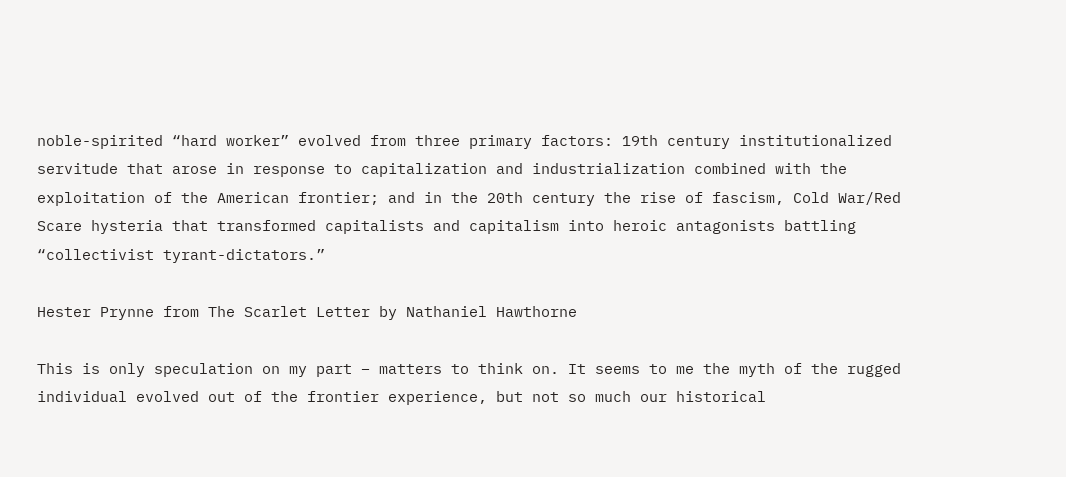noble-spirited “hard worker” evolved from three primary factors: 19th century institutionalized servitude that arose in response to capitalization and industrialization combined with the exploitation of the American frontier; and in the 20th century the rise of fascism, Cold War/Red Scare hysteria that transformed capitalists and capitalism into heroic antagonists battling “collectivist tyrant-dictators.”

Hester Prynne from The Scarlet Letter by Nathaniel Hawthorne

This is only speculation on my part – matters to think on. It seems to me the myth of the rugged individual evolved out of the frontier experience, but not so much our historical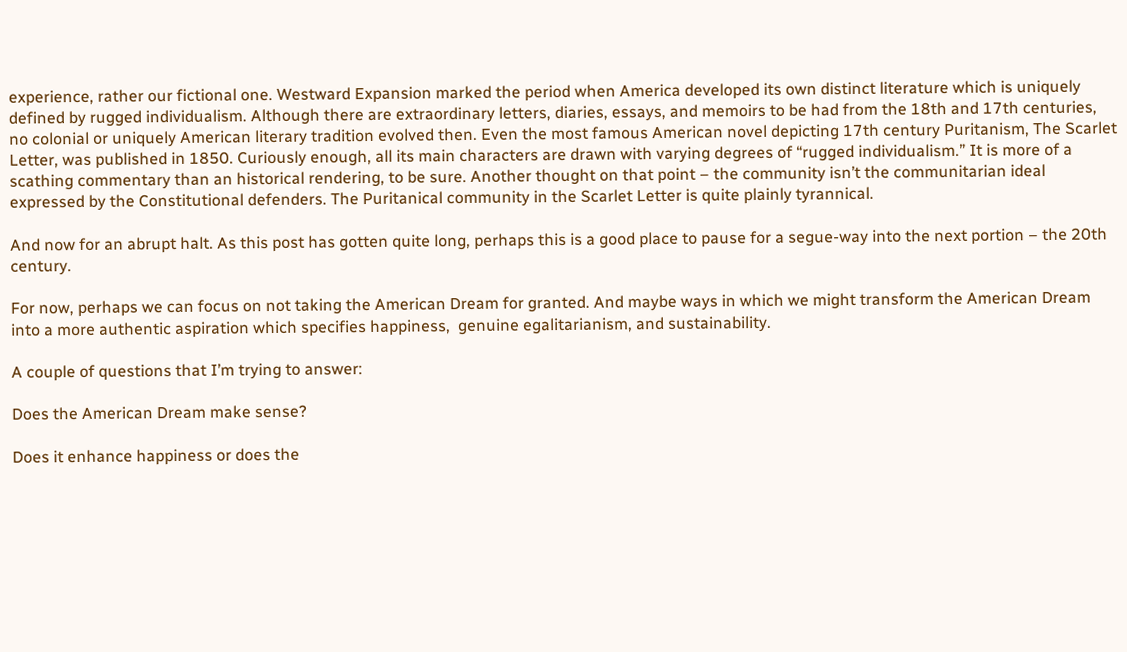experience, rather our fictional one. Westward Expansion marked the period when America developed its own distinct literature which is uniquely defined by rugged individualism. Although there are extraordinary letters, diaries, essays, and memoirs to be had from the 18th and 17th centuries, no colonial or uniquely American literary tradition evolved then. Even the most famous American novel depicting 17th century Puritanism, The Scarlet Letter, was published in 1850. Curiously enough, all its main characters are drawn with varying degrees of “rugged individualism.” It is more of a scathing commentary than an historical rendering, to be sure. Another thought on that point – the community isn’t the communitarian ideal expressed by the Constitutional defenders. The Puritanical community in the Scarlet Letter is quite plainly tyrannical.

And now for an abrupt halt. As this post has gotten quite long, perhaps this is a good place to pause for a segue-way into the next portion – the 20th century.

For now, perhaps we can focus on not taking the American Dream for granted. And maybe ways in which we might transform the American Dream into a more authentic aspiration which specifies happiness,  genuine egalitarianism, and sustainability.

A couple of questions that I’m trying to answer:

Does the American Dream make sense?

Does it enhance happiness or does the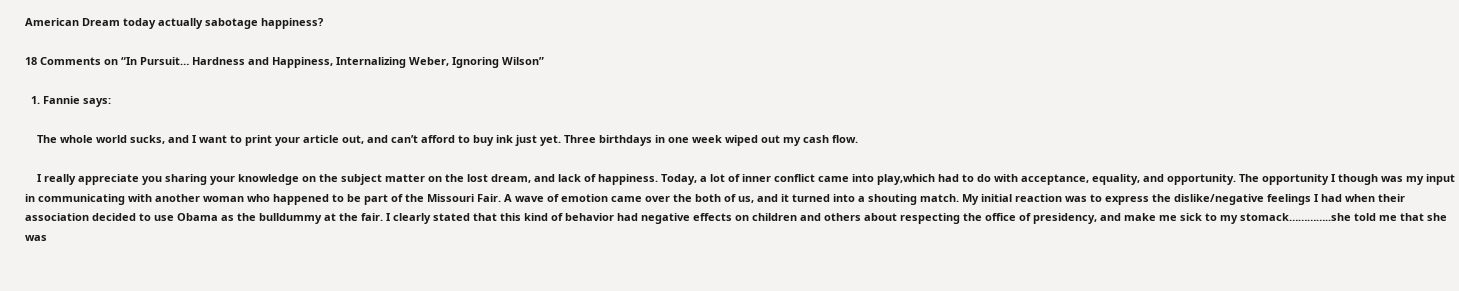American Dream today actually sabotage happiness?

18 Comments on “In Pursuit… Hardness and Happiness, Internalizing Weber, Ignoring Wilson”

  1. Fannie says:

    The whole world sucks, and I want to print your article out, and can’t afford to buy ink just yet. Three birthdays in one week wiped out my cash flow.

    I really appreciate you sharing your knowledge on the subject matter on the lost dream, and lack of happiness. Today, a lot of inner conflict came into play,which had to do with acceptance, equality, and opportunity. The opportunity I though was my input in communicating with another woman who happened to be part of the Missouri Fair. A wave of emotion came over the both of us, and it turned into a shouting match. My initial reaction was to express the dislike/negative feelings I had when their association decided to use Obama as the bulldummy at the fair. I clearly stated that this kind of behavior had negative effects on children and others about respecting the office of presidency, and make me sick to my stomack…………..she told me that she was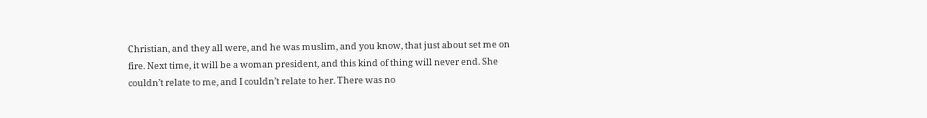Christian, and they all were, and he was muslim, and you know, that just about set me on fire. Next time, it will be a woman president, and this kind of thing will never end. She couldn’t relate to me, and I couldn’t relate to her. There was no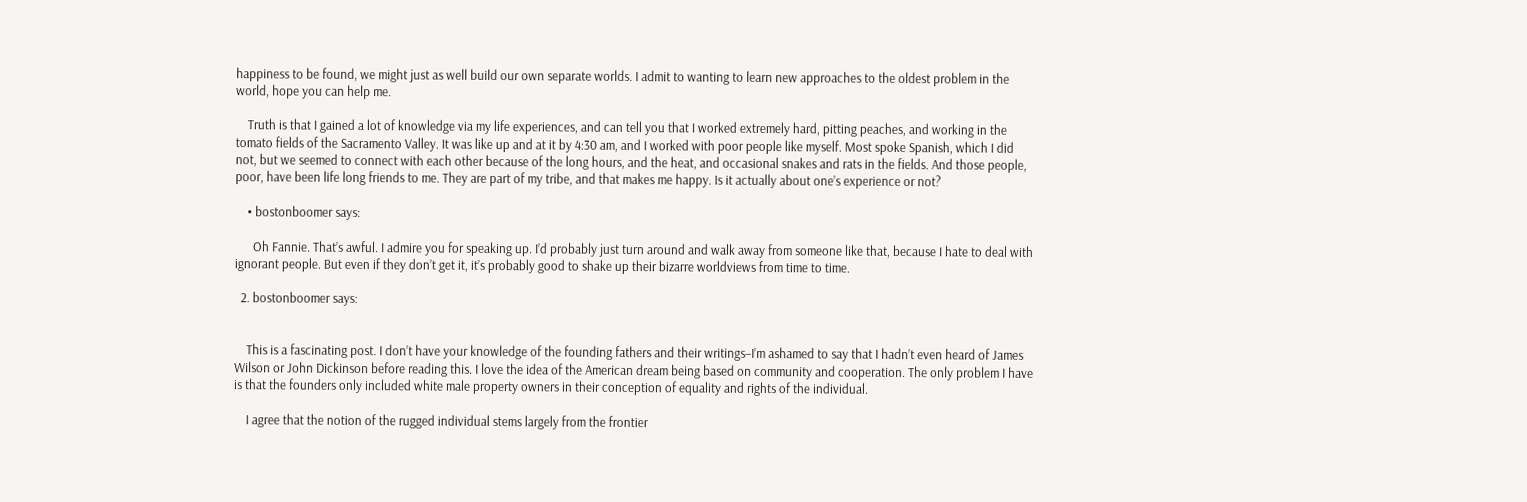happiness to be found, we might just as well build our own separate worlds. I admit to wanting to learn new approaches to the oldest problem in the world, hope you can help me.

    Truth is that I gained a lot of knowledge via my life experiences, and can tell you that I worked extremely hard, pitting peaches, and working in the tomato fields of the Sacramento Valley. It was like up and at it by 4:30 am, and I worked with poor people like myself. Most spoke Spanish, which I did not, but we seemed to connect with each other because of the long hours, and the heat, and occasional snakes and rats in the fields. And those people, poor, have been life long friends to me. They are part of my tribe, and that makes me happy. Is it actually about one’s experience or not?

    • bostonboomer says:

      Oh Fannie. That’s awful. I admire you for speaking up. I’d probably just turn around and walk away from someone like that, because I hate to deal with ignorant people. But even if they don’t get it, it’s probably good to shake up their bizarre worldviews from time to time.

  2. bostonboomer says:


    This is a fascinating post. I don’t have your knowledge of the founding fathers and their writings–I’m ashamed to say that I hadn’t even heard of James Wilson or John Dickinson before reading this. I love the idea of the American dream being based on community and cooperation. The only problem I have is that the founders only included white male property owners in their conception of equality and rights of the individual.

    I agree that the notion of the rugged individual stems largely from the frontier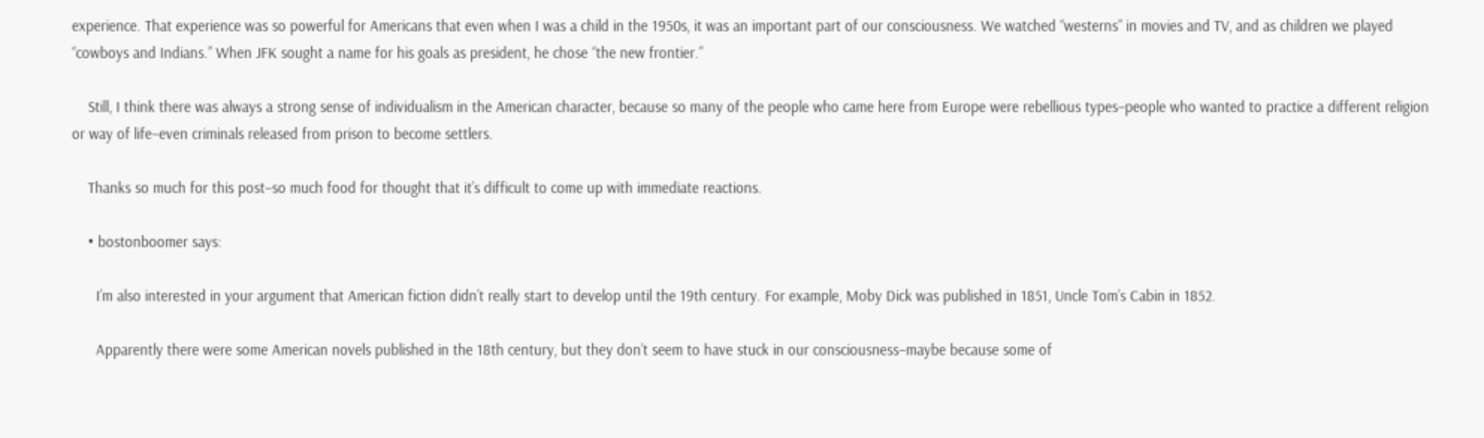experience. That experience was so powerful for Americans that even when I was a child in the 1950s, it was an important part of our consciousness. We watched “westerns” in movies and TV, and as children we played “cowboys and Indians.” When JFK sought a name for his goals as president, he chose “the new frontier.”

    Still, I think there was always a strong sense of individualism in the American character, because so many of the people who came here from Europe were rebellious types–people who wanted to practice a different religion or way of life–even criminals released from prison to become settlers.

    Thanks so much for this post–so much food for thought that it’s difficult to come up with immediate reactions.

    • bostonboomer says:

      I’m also interested in your argument that American fiction didn’t really start to develop until the 19th century. For example, Moby Dick was published in 1851, Uncle Tom’s Cabin in 1852.

      Apparently there were some American novels published in the 18th century, but they don’t seem to have stuck in our consciousness–maybe because some of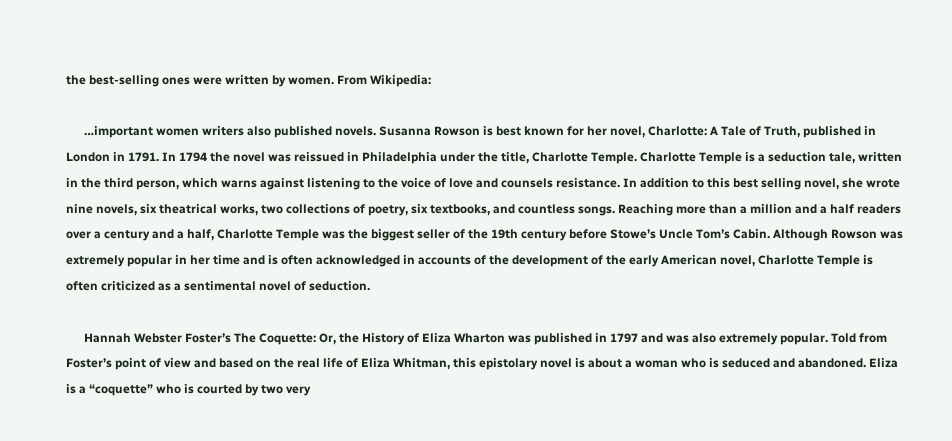the best-selling ones were written by women. From Wikipedia:

      …important women writers also published novels. Susanna Rowson is best known for her novel, Charlotte: A Tale of Truth, published in London in 1791. In 1794 the novel was reissued in Philadelphia under the title, Charlotte Temple. Charlotte Temple is a seduction tale, written in the third person, which warns against listening to the voice of love and counsels resistance. In addition to this best selling novel, she wrote nine novels, six theatrical works, two collections of poetry, six textbooks, and countless songs. Reaching more than a million and a half readers over a century and a half, Charlotte Temple was the biggest seller of the 19th century before Stowe’s Uncle Tom’s Cabin. Although Rowson was extremely popular in her time and is often acknowledged in accounts of the development of the early American novel, Charlotte Temple is often criticized as a sentimental novel of seduction.

      Hannah Webster Foster’s The Coquette: Or, the History of Eliza Wharton was published in 1797 and was also extremely popular. Told from Foster’s point of view and based on the real life of Eliza Whitman, this epistolary novel is about a woman who is seduced and abandoned. Eliza is a “coquette” who is courted by two very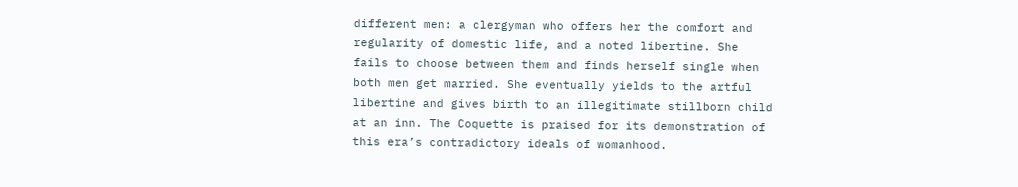different men: a clergyman who offers her the comfort and regularity of domestic life, and a noted libertine. She fails to choose between them and finds herself single when both men get married. She eventually yields to the artful libertine and gives birth to an illegitimate stillborn child at an inn. The Coquette is praised for its demonstration of this era’s contradictory ideals of womanhood.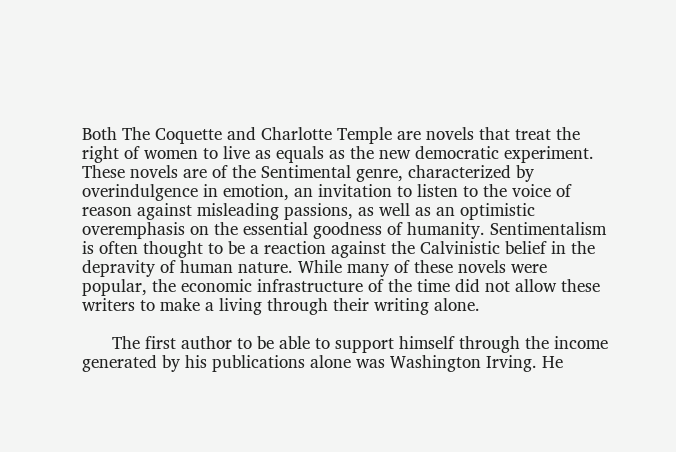Both The Coquette and Charlotte Temple are novels that treat the right of women to live as equals as the new democratic experiment. These novels are of the Sentimental genre, characterized by overindulgence in emotion, an invitation to listen to the voice of reason against misleading passions, as well as an optimistic overemphasis on the essential goodness of humanity. Sentimentalism is often thought to be a reaction against the Calvinistic belief in the depravity of human nature. While many of these novels were popular, the economic infrastructure of the time did not allow these writers to make a living through their writing alone.

      The first author to be able to support himself through the income generated by his publications alone was Washington Irving. He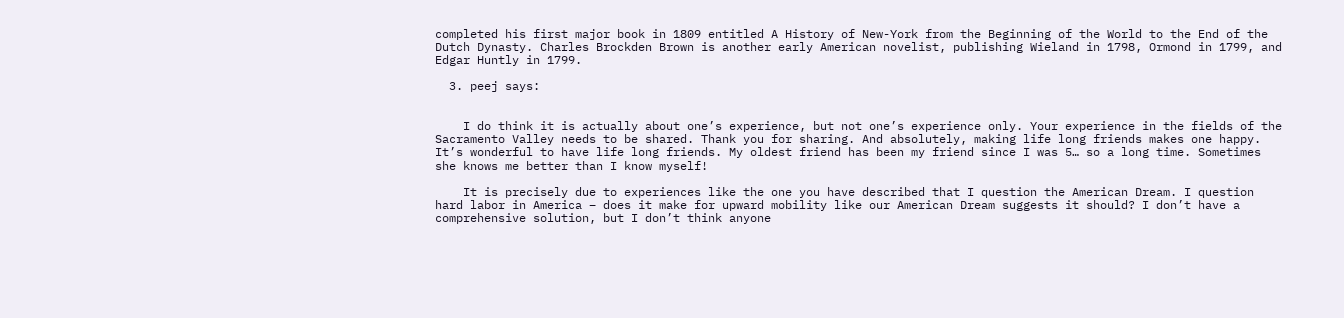completed his first major book in 1809 entitled A History of New-York from the Beginning of the World to the End of the Dutch Dynasty. Charles Brockden Brown is another early American novelist, publishing Wieland in 1798, Ormond in 1799, and Edgar Huntly in 1799.

  3. peej says:


    I do think it is actually about one’s experience, but not one’s experience only. Your experience in the fields of the Sacramento Valley needs to be shared. Thank you for sharing. And absolutely, making life long friends makes one happy. It’s wonderful to have life long friends. My oldest friend has been my friend since I was 5… so a long time. Sometimes she knows me better than I know myself!

    It is precisely due to experiences like the one you have described that I question the American Dream. I question hard labor in America – does it make for upward mobility like our American Dream suggests it should? I don’t have a comprehensive solution, but I don’t think anyone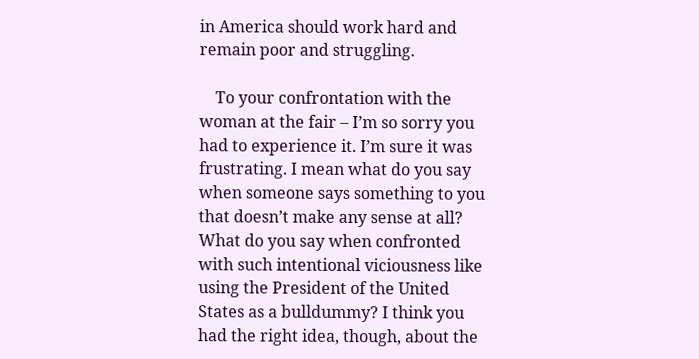in America should work hard and remain poor and struggling.

    To your confrontation with the woman at the fair – I’m so sorry you had to experience it. I’m sure it was frustrating. I mean what do you say when someone says something to you that doesn’t make any sense at all? What do you say when confronted with such intentional viciousness like using the President of the United States as a bulldummy? I think you had the right idea, though, about the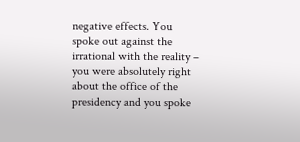negative effects. You spoke out against the irrational with the reality – you were absolutely right about the office of the presidency and you spoke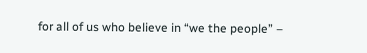for all of us who believe in “we the people” –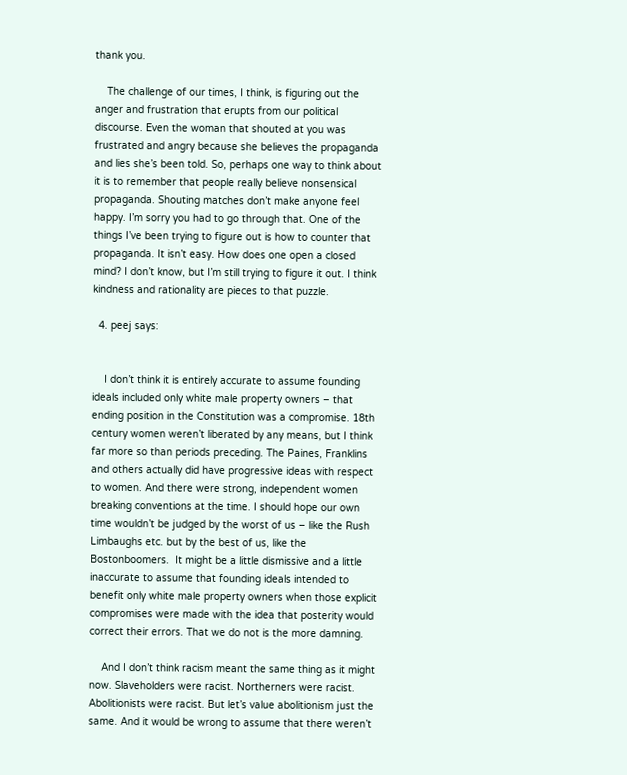thank you.

    The challenge of our times, I think, is figuring out the anger and frustration that erupts from our political discourse. Even the woman that shouted at you was frustrated and angry because she believes the propaganda and lies she’s been told. So, perhaps one way to think about it is to remember that people really believe nonsensical propaganda. Shouting matches don’t make anyone feel happy. I’m sorry you had to go through that. One of the things I’ve been trying to figure out is how to counter that propaganda. It isn’t easy. How does one open a closed mind? I don’t know, but I’m still trying to figure it out. I think kindness and rationality are pieces to that puzzle.

  4. peej says:


    I don’t think it is entirely accurate to assume founding ideals included only white male property owners – that ending position in the Constitution was a compromise. 18th century women weren’t liberated by any means, but I think far more so than periods preceding. The Paines, Franklins and others actually did have progressive ideas with respect to women. And there were strong, independent women breaking conventions at the time. I should hope our own time wouldn’t be judged by the worst of us – like the Rush Limbaughs etc. but by the best of us, like the Bostonboomers.  It might be a little dismissive and a little inaccurate to assume that founding ideals intended to benefit only white male property owners when those explicit compromises were made with the idea that posterity would correct their errors. That we do not is the more damning.

    And I don’t think racism meant the same thing as it might now. Slaveholders were racist. Northerners were racist. Abolitionists were racist. But let’s value abolitionism just the same. And it would be wrong to assume that there weren’t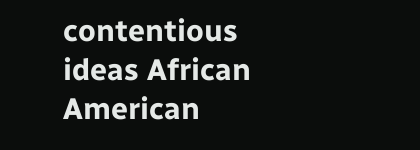contentious ideas African American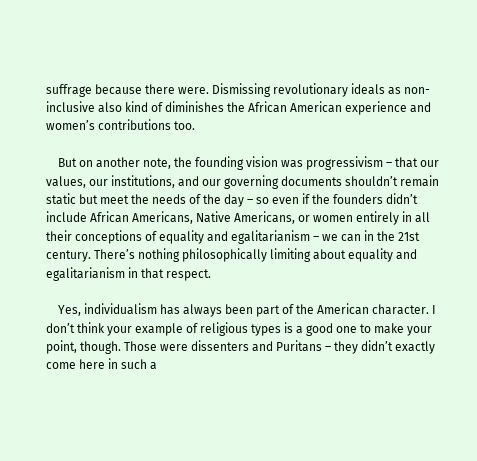suffrage because there were. Dismissing revolutionary ideals as non-inclusive also kind of diminishes the African American experience and women’s contributions too.

    But on another note, the founding vision was progressivism – that our values, our institutions, and our governing documents shouldn’t remain static but meet the needs of the day – so even if the founders didn’t include African Americans, Native Americans, or women entirely in all their conceptions of equality and egalitarianism – we can in the 21st century. There’s nothing philosophically limiting about equality and egalitarianism in that respect.

    Yes, individualism has always been part of the American character. I don’t think your example of religious types is a good one to make your point, though. Those were dissenters and Puritans – they didn’t exactly come here in such a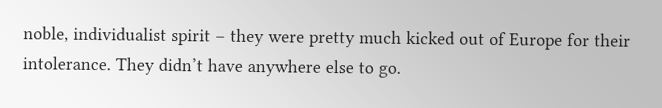noble, individualist spirit – they were pretty much kicked out of Europe for their intolerance. They didn’t have anywhere else to go.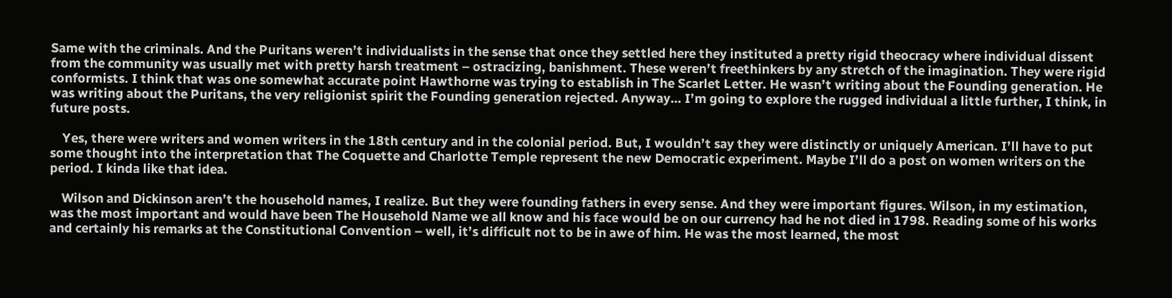Same with the criminals. And the Puritans weren’t individualists in the sense that once they settled here they instituted a pretty rigid theocracy where individual dissent from the community was usually met with pretty harsh treatment – ostracizing, banishment. These weren’t freethinkers by any stretch of the imagination. They were rigid conformists. I think that was one somewhat accurate point Hawthorne was trying to establish in The Scarlet Letter. He wasn’t writing about the Founding generation. He was writing about the Puritans, the very religionist spirit the Founding generation rejected. Anyway… I’m going to explore the rugged individual a little further, I think, in future posts.

    Yes, there were writers and women writers in the 18th century and in the colonial period. But, I wouldn’t say they were distinctly or uniquely American. I’ll have to put some thought into the interpretation that The Coquette and Charlotte Temple represent the new Democratic experiment. Maybe I’ll do a post on women writers on the period. I kinda like that idea.

    Wilson and Dickinson aren’t the household names, I realize. But they were founding fathers in every sense. And they were important figures. Wilson, in my estimation, was the most important and would have been The Household Name we all know and his face would be on our currency had he not died in 1798. Reading some of his works and certainly his remarks at the Constitutional Convention – well, it’s difficult not to be in awe of him. He was the most learned, the most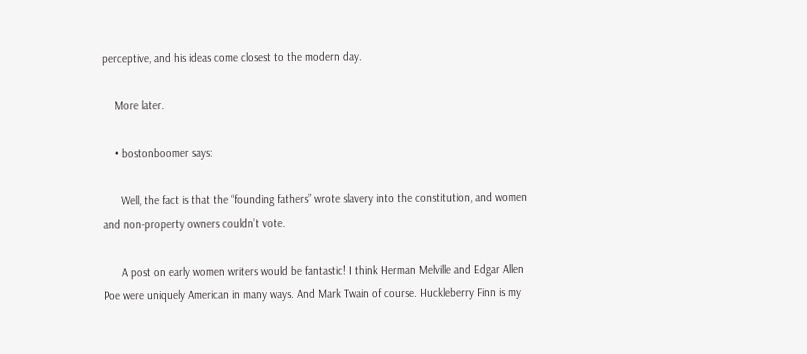perceptive, and his ideas come closest to the modern day.

    More later.

    • bostonboomer says:

      Well, the fact is that the “founding fathers” wrote slavery into the constitution, and women and non-property owners couldn’t vote.

      A post on early women writers would be fantastic! I think Herman Melville and Edgar Allen Poe were uniquely American in many ways. And Mark Twain of course. Huckleberry Finn is my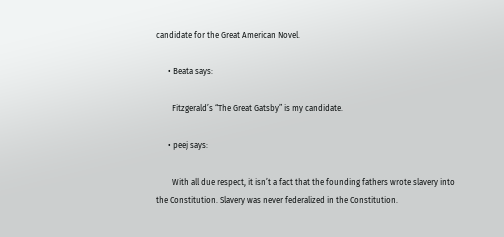candidate for the Great American Novel.

      • Beata says:

        Fitzgerald’s “The Great Gatsby” is my candidate.

      • peej says:

        With all due respect, it isn’t a fact that the founding fathers wrote slavery into the Constitution. Slavery was never federalized in the Constitution.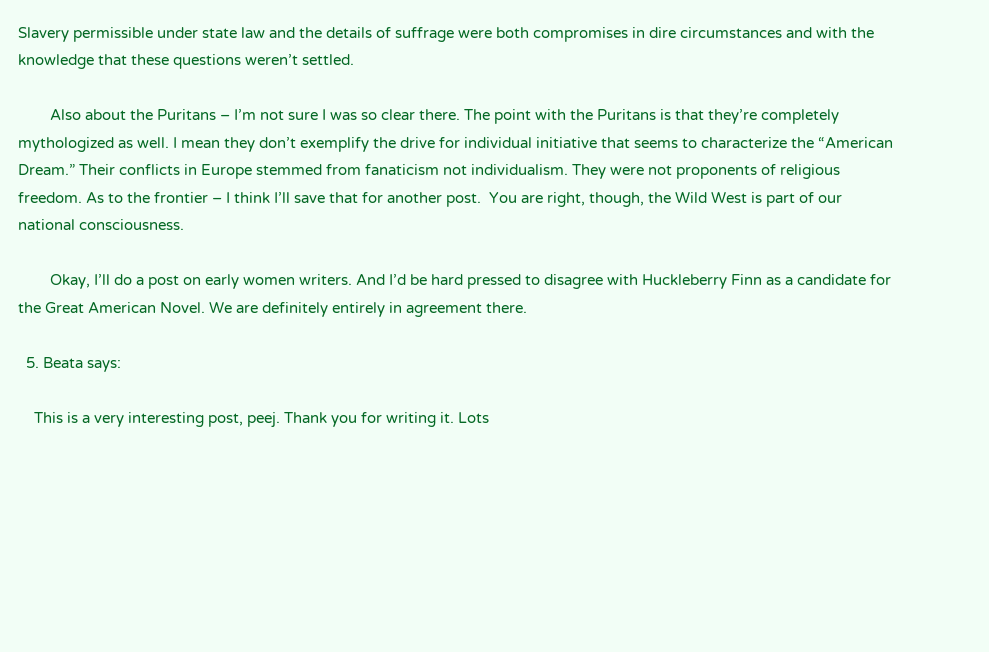Slavery permissible under state law and the details of suffrage were both compromises in dire circumstances and with the knowledge that these questions weren’t settled.

        Also about the Puritans – I’m not sure I was so clear there. The point with the Puritans is that they’re completely mythologized as well. I mean they don’t exemplify the drive for individual initiative that seems to characterize the “American Dream.” Their conflicts in Europe stemmed from fanaticism not individualism. They were not proponents of religious freedom. As to the frontier – I think I’ll save that for another post.  You are right, though, the Wild West is part of our national consciousness.

        Okay, I’ll do a post on early women writers. And I’d be hard pressed to disagree with Huckleberry Finn as a candidate for the Great American Novel. We are definitely entirely in agreement there.

  5. Beata says:

    This is a very interesting post, peej. Thank you for writing it. Lots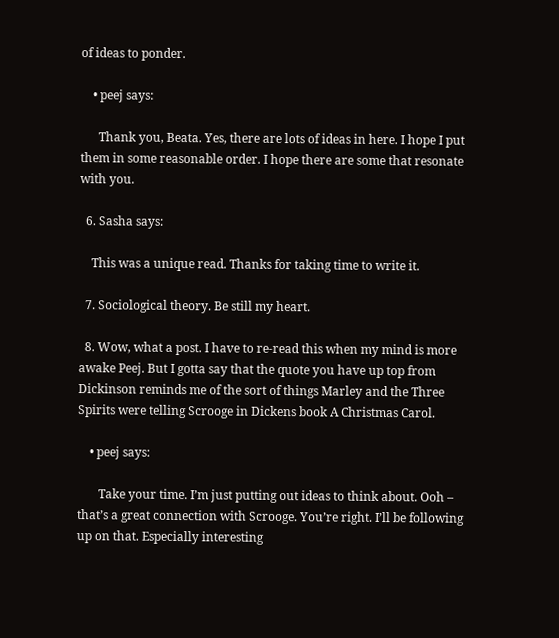of ideas to ponder.

    • peej says:

      Thank you, Beata. Yes, there are lots of ideas in here. I hope I put them in some reasonable order. I hope there are some that resonate with you.

  6. Sasha says:

    This was a unique read. Thanks for taking time to write it.

  7. Sociological theory. Be still my heart.

  8. Wow, what a post. I have to re-read this when my mind is more awake Peej. But I gotta say that the quote you have up top from Dickinson reminds me of the sort of things Marley and the Three Spirits were telling Scrooge in Dickens book A Christmas Carol.

    • peej says:

       Take your time. I’m just putting out ideas to think about. Ooh – that’s a great connection with Scrooge. You’re right. I’ll be following up on that. Especially interesting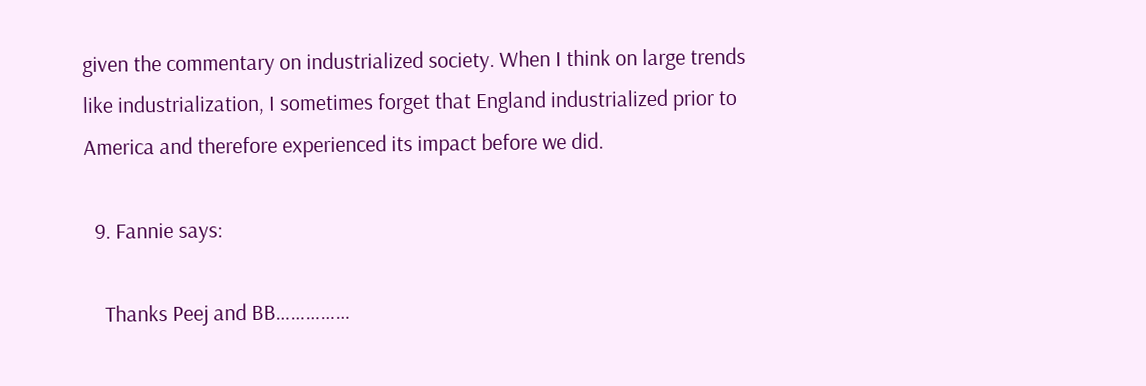given the commentary on industrialized society. When I think on large trends like industrialization, I sometimes forget that England industrialized prior to America and therefore experienced its impact before we did.

  9. Fannie says:

    Thanks Peej and BB……………